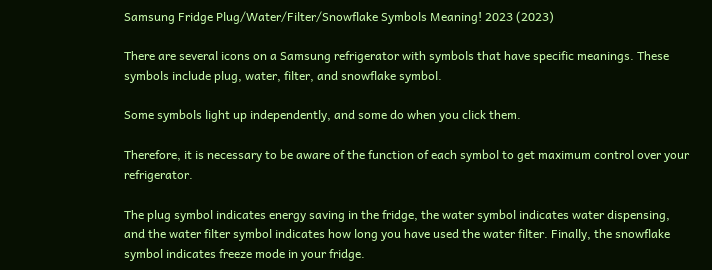Samsung Fridge Plug/Water/Filter/Snowflake Symbols Meaning! 2023 (2023)

There are several icons on a Samsung refrigerator with symbols that have specific meanings. These symbols include plug, water, filter, and snowflake symbol.

Some symbols light up independently, and some do when you click them.

Therefore, it is necessary to be aware of the function of each symbol to get maximum control over your refrigerator.

The plug symbol indicates energy saving in the fridge, the water symbol indicates water dispensing, and the water filter symbol indicates how long you have used the water filter. Finally, the snowflake symbol indicates freeze mode in your fridge.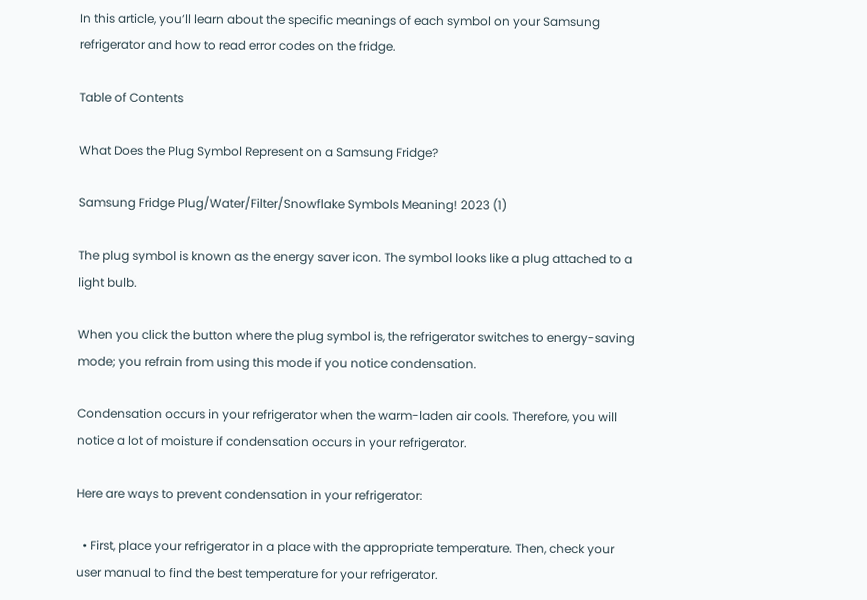In this article, you’ll learn about the specific meanings of each symbol on your Samsung refrigerator and how to read error codes on the fridge.

Table of Contents

What Does the Plug Symbol Represent on a Samsung Fridge?

Samsung Fridge Plug/Water/Filter/Snowflake Symbols Meaning! 2023 (1)

The plug symbol is known as the energy saver icon. The symbol looks like a plug attached to a light bulb.

When you click the button where the plug symbol is, the refrigerator switches to energy-saving mode; you refrain from using this mode if you notice condensation.

Condensation occurs in your refrigerator when the warm-laden air cools. Therefore, you will notice a lot of moisture if condensation occurs in your refrigerator.

Here are ways to prevent condensation in your refrigerator:

  • First, place your refrigerator in a place with the appropriate temperature. Then, check your user manual to find the best temperature for your refrigerator.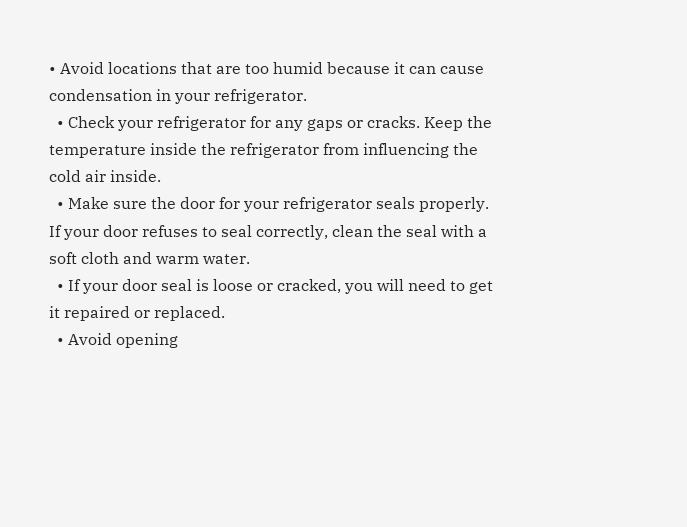• Avoid locations that are too humid because it can cause condensation in your refrigerator.
  • Check your refrigerator for any gaps or cracks. Keep the temperature inside the refrigerator from influencing the cold air inside.
  • Make sure the door for your refrigerator seals properly. If your door refuses to seal correctly, clean the seal with a soft cloth and warm water.
  • If your door seal is loose or cracked, you will need to get it repaired or replaced.
  • Avoid opening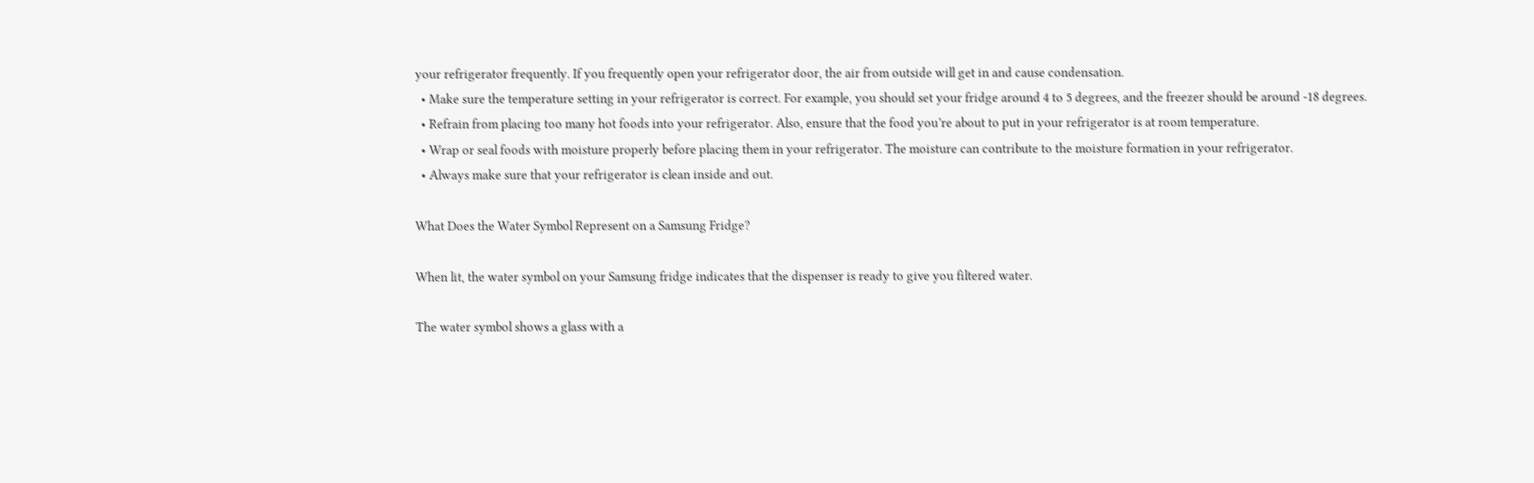your refrigerator frequently. If you frequently open your refrigerator door, the air from outside will get in and cause condensation.
  • Make sure the temperature setting in your refrigerator is correct. For example, you should set your fridge around 4 to 5 degrees, and the freezer should be around -18 degrees.
  • Refrain from placing too many hot foods into your refrigerator. Also, ensure that the food you’re about to put in your refrigerator is at room temperature.
  • Wrap or seal foods with moisture properly before placing them in your refrigerator. The moisture can contribute to the moisture formation in your refrigerator.
  • Always make sure that your refrigerator is clean inside and out.

What Does the Water Symbol Represent on a Samsung Fridge?

When lit, the water symbol on your Samsung fridge indicates that the dispenser is ready to give you filtered water.

The water symbol shows a glass with a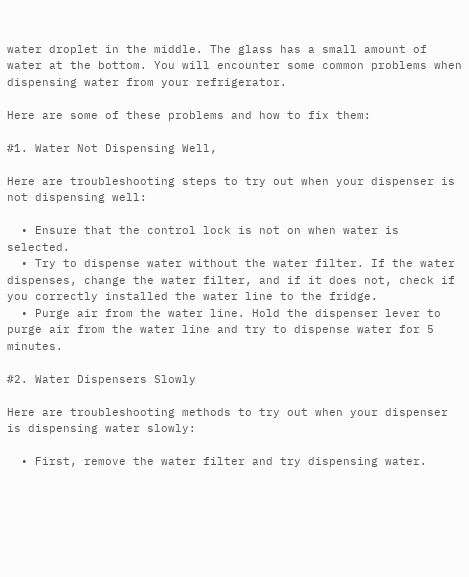water droplet in the middle. The glass has a small amount of water at the bottom. You will encounter some common problems when dispensing water from your refrigerator.

Here are some of these problems and how to fix them:

#1. Water Not Dispensing Well,

Here are troubleshooting steps to try out when your dispenser is not dispensing well:

  • Ensure that the control lock is not on when water is selected.
  • Try to dispense water without the water filter. If the water dispenses, change the water filter, and if it does not, check if you correctly installed the water line to the fridge.
  • Purge air from the water line. Hold the dispenser lever to purge air from the water line and try to dispense water for 5 minutes.

#2. Water Dispensers Slowly

Here are troubleshooting methods to try out when your dispenser is dispensing water slowly:

  • First, remove the water filter and try dispensing water.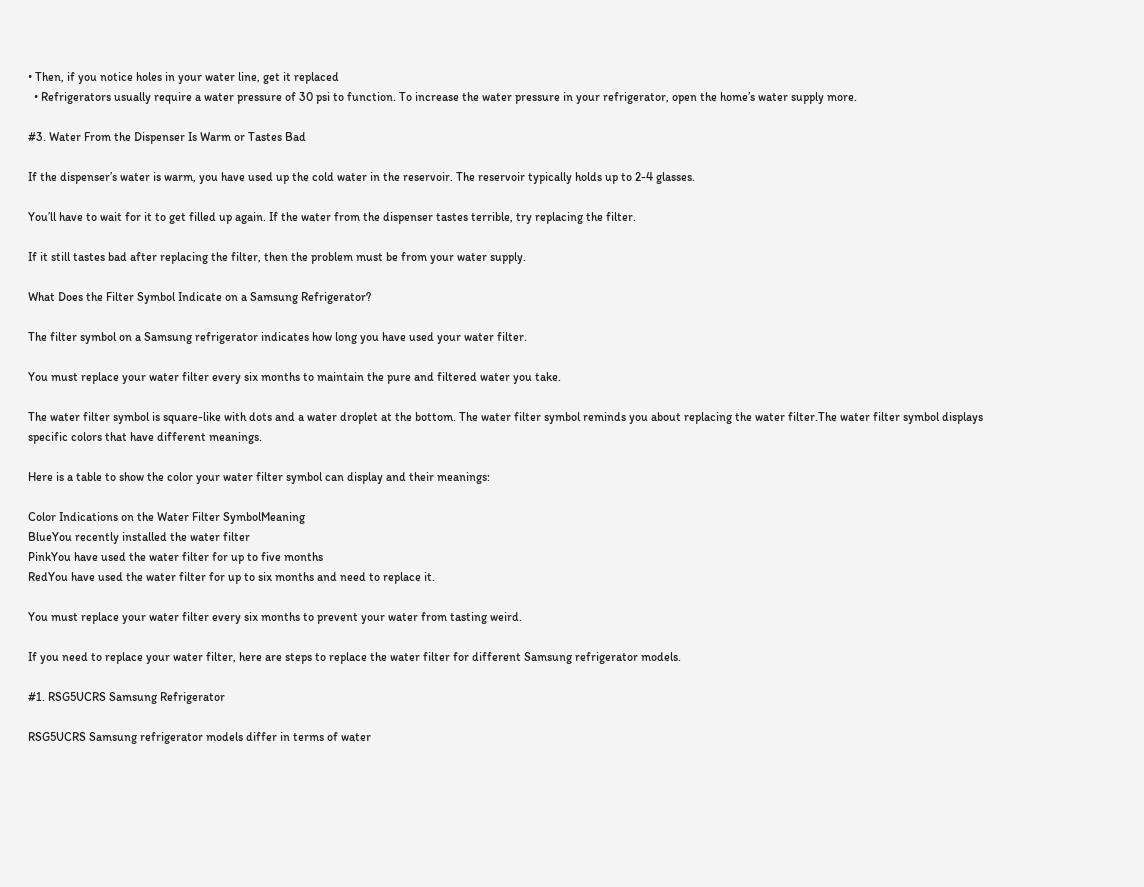• Then, if you notice holes in your water line, get it replaced
  • Refrigerators usually require a water pressure of 30 psi to function. To increase the water pressure in your refrigerator, open the home’s water supply more.

#3. Water From the Dispenser Is Warm or Tastes Bad

If the dispenser’s water is warm, you have used up the cold water in the reservoir. The reservoir typically holds up to 2-4 glasses.

You’ll have to wait for it to get filled up again. If the water from the dispenser tastes terrible, try replacing the filter.

If it still tastes bad after replacing the filter, then the problem must be from your water supply.

What Does the Filter Symbol Indicate on a Samsung Refrigerator?

The filter symbol on a Samsung refrigerator indicates how long you have used your water filter.

You must replace your water filter every six months to maintain the pure and filtered water you take.

The water filter symbol is square-like with dots and a water droplet at the bottom. The water filter symbol reminds you about replacing the water filter.The water filter symbol displays specific colors that have different meanings.

Here is a table to show the color your water filter symbol can display and their meanings:

Color Indications on the Water Filter SymbolMeaning
BlueYou recently installed the water filter
PinkYou have used the water filter for up to five months
RedYou have used the water filter for up to six months and need to replace it.

You must replace your water filter every six months to prevent your water from tasting weird.

If you need to replace your water filter, here are steps to replace the water filter for different Samsung refrigerator models.

#1. RSG5UCRS Samsung Refrigerator

RSG5UCRS Samsung refrigerator models differ in terms of water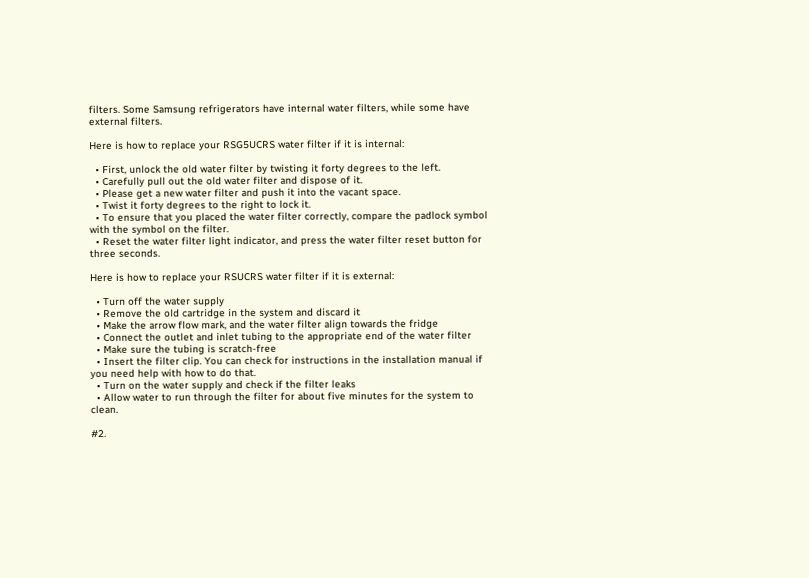filters. Some Samsung refrigerators have internal water filters, while some have external filters.

Here is how to replace your RSG5UCRS water filter if it is internal:

  • First, unlock the old water filter by twisting it forty degrees to the left.
  • Carefully pull out the old water filter and dispose of it.
  • Please get a new water filter and push it into the vacant space.
  • Twist it forty degrees to the right to lock it.
  • To ensure that you placed the water filter correctly, compare the padlock symbol with the symbol on the filter.
  • Reset the water filter light indicator, and press the water filter reset button for three seconds.

Here is how to replace your RSUCRS water filter if it is external:

  • Turn off the water supply
  • Remove the old cartridge in the system and discard it
  • Make the arrow flow mark, and the water filter align towards the fridge
  • Connect the outlet and inlet tubing to the appropriate end of the water filter
  • Make sure the tubing is scratch-free
  • Insert the filter clip. You can check for instructions in the installation manual if you need help with how to do that.
  • Turn on the water supply and check if the filter leaks
  • Allow water to run through the filter for about five minutes for the system to clean.

#2.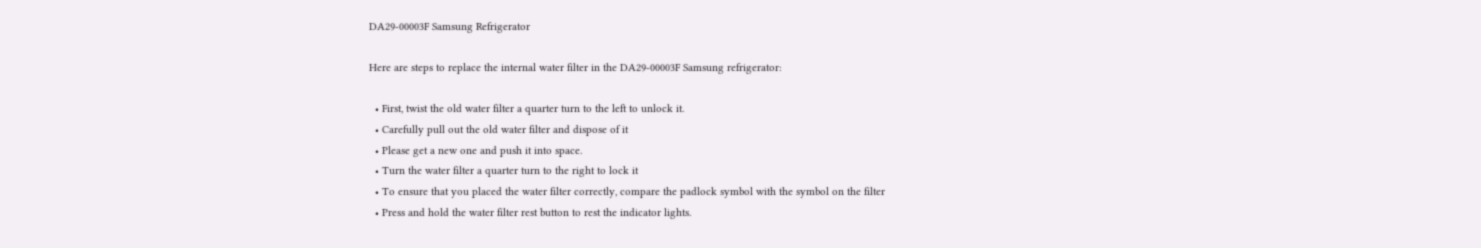DA29-00003F Samsung Refrigerator

Here are steps to replace the internal water filter in the DA29-00003F Samsung refrigerator:

  • First, twist the old water filter a quarter turn to the left to unlock it.
  • Carefully pull out the old water filter and dispose of it
  • Please get a new one and push it into space.
  • Turn the water filter a quarter turn to the right to lock it
  • To ensure that you placed the water filter correctly, compare the padlock symbol with the symbol on the filter
  • Press and hold the water filter rest button to rest the indicator lights.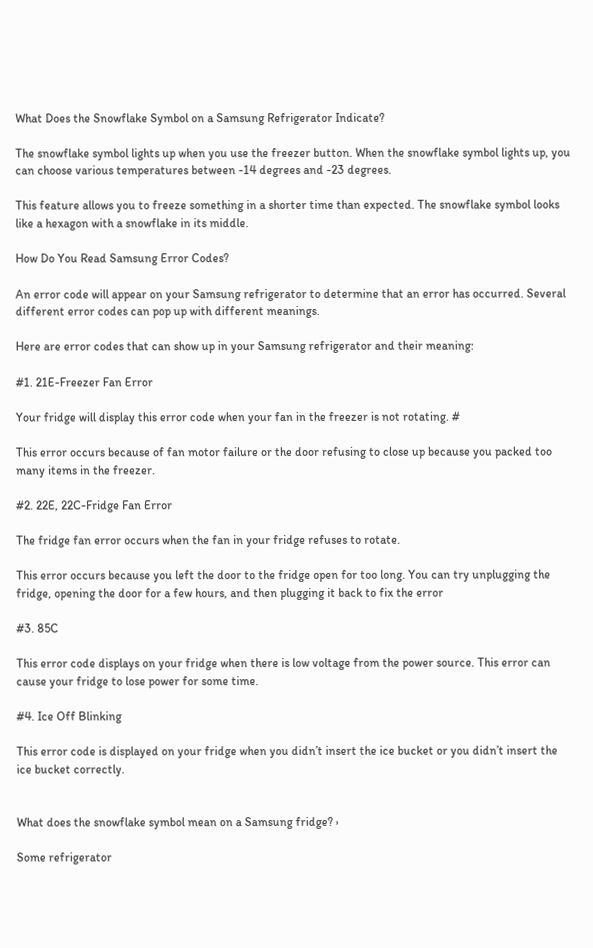What Does the Snowflake Symbol on a Samsung Refrigerator Indicate?

The snowflake symbol lights up when you use the freezer button. When the snowflake symbol lights up, you can choose various temperatures between -14 degrees and -23 degrees.

This feature allows you to freeze something in a shorter time than expected. The snowflake symbol looks like a hexagon with a snowflake in its middle.

How Do You Read Samsung Error Codes?

An error code will appear on your Samsung refrigerator to determine that an error has occurred. Several different error codes can pop up with different meanings.

Here are error codes that can show up in your Samsung refrigerator and their meaning:

#1. 21E-Freezer Fan Error

Your fridge will display this error code when your fan in the freezer is not rotating. #

This error occurs because of fan motor failure or the door refusing to close up because you packed too many items in the freezer.

#2. 22E, 22C-Fridge Fan Error

The fridge fan error occurs when the fan in your fridge refuses to rotate.

This error occurs because you left the door to the fridge open for too long. You can try unplugging the fridge, opening the door for a few hours, and then plugging it back to fix the error

#3. 85C

This error code displays on your fridge when there is low voltage from the power source. This error can cause your fridge to lose power for some time.

#4. Ice Off Blinking

This error code is displayed on your fridge when you didn’t insert the ice bucket or you didn’t insert the ice bucket correctly.


What does the snowflake symbol mean on a Samsung fridge? ›

Some refrigerator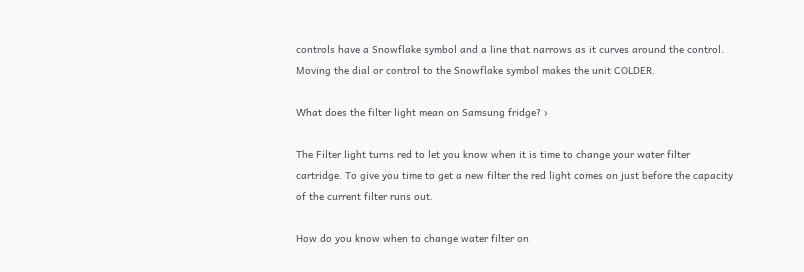controls have a Snowflake symbol and a line that narrows as it curves around the control. Moving the dial or control to the Snowflake symbol makes the unit COLDER.

What does the filter light mean on Samsung fridge? ›

The Filter light turns red to let you know when it is time to change your water filter cartridge. To give you time to get a new filter the red light comes on just before the capacity of the current filter runs out.

How do you know when to change water filter on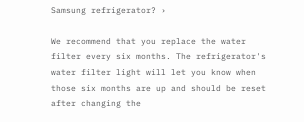Samsung refrigerator? ›

We recommend that you replace the water filter every six months. The refrigerator's water filter light will let you know when those six months are up and should be reset after changing the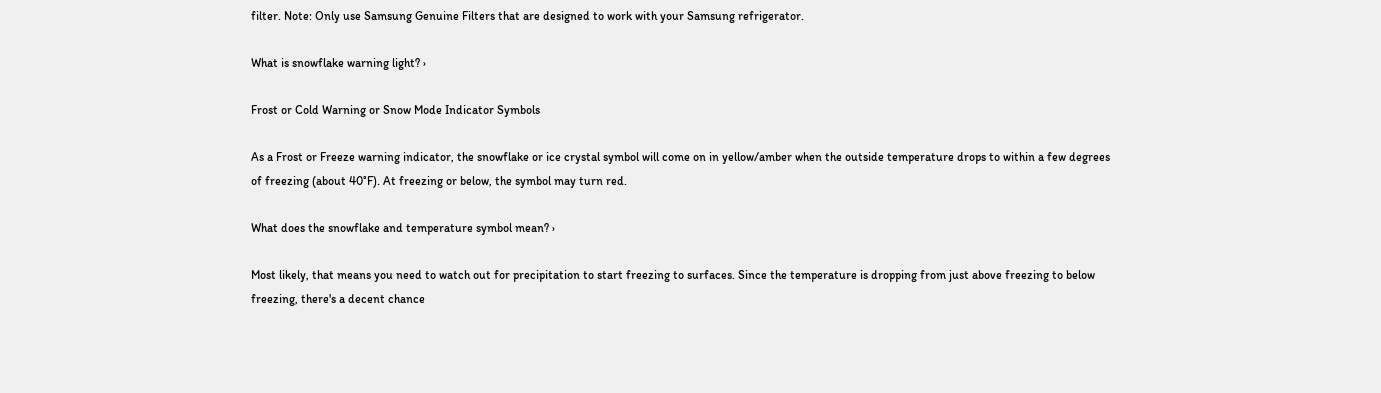filter. Note: Only use Samsung Genuine Filters that are designed to work with your Samsung refrigerator.

What is snowflake warning light? ›

Frost or Cold Warning or Snow Mode Indicator Symbols

As a Frost or Freeze warning indicator, the snowflake or ice crystal symbol will come on in yellow/amber when the outside temperature drops to within a few degrees of freezing (about 40°F). At freezing or below, the symbol may turn red.

What does the snowflake and temperature symbol mean? ›

Most likely, that means you need to watch out for precipitation to start freezing to surfaces. Since the temperature is dropping from just above freezing to below freezing, there's a decent chance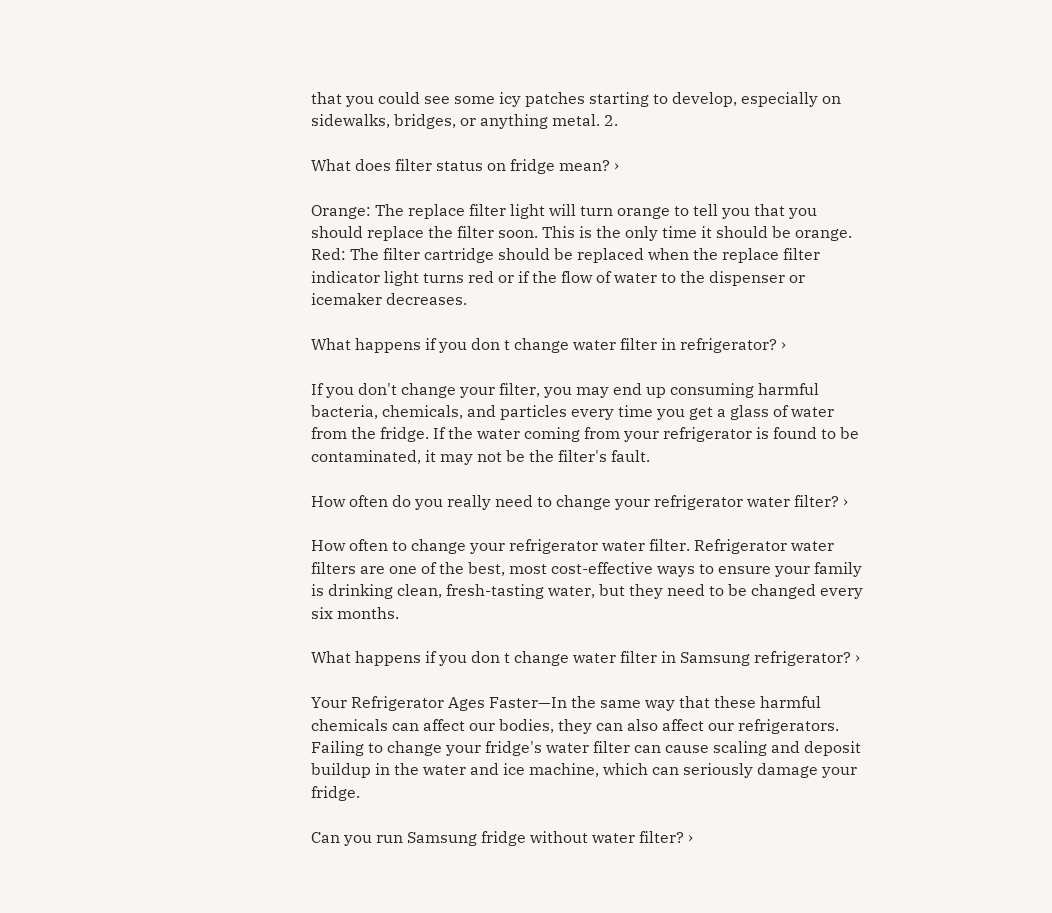that you could see some icy patches starting to develop, especially on sidewalks, bridges, or anything metal. 2.

What does filter status on fridge mean? ›

Orange: The replace filter light will turn orange to tell you that you should replace the filter soon. This is the only time it should be orange. Red: The filter cartridge should be replaced when the replace filter indicator light turns red or if the flow of water to the dispenser or icemaker decreases.

What happens if you don t change water filter in refrigerator? ›

If you don't change your filter, you may end up consuming harmful bacteria, chemicals, and particles every time you get a glass of water from the fridge. If the water coming from your refrigerator is found to be contaminated, it may not be the filter's fault.

How often do you really need to change your refrigerator water filter? ›

How often to change your refrigerator water filter. Refrigerator water filters are one of the best, most cost-effective ways to ensure your family is drinking clean, fresh-tasting water, but they need to be changed every six months.

What happens if you don t change water filter in Samsung refrigerator? ›

Your Refrigerator Ages Faster—In the same way that these harmful chemicals can affect our bodies, they can also affect our refrigerators. Failing to change your fridge's water filter can cause scaling and deposit buildup in the water and ice machine, which can seriously damage your fridge.

Can you run Samsung fridge without water filter? ›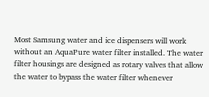Most Samsung water and ice dispensers will work without an AquaPure water filter installed. The water filter housings are designed as rotary valves that allow the water to bypass the water filter whenever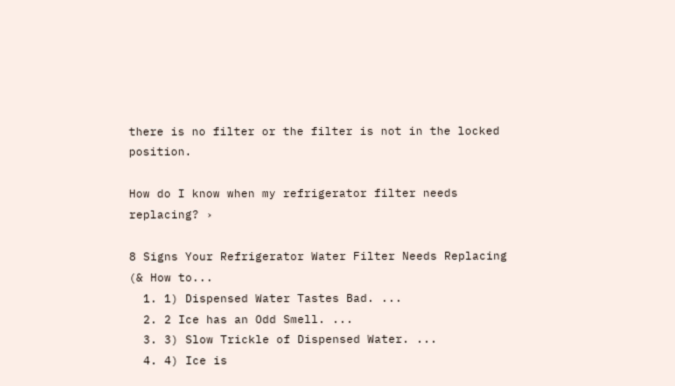there is no filter or the filter is not in the locked position.

How do I know when my refrigerator filter needs replacing? ›

8 Signs Your Refrigerator Water Filter Needs Replacing (& How to...
  1. 1) Dispensed Water Tastes Bad. ...
  2. 2 Ice has an Odd Smell. ...
  3. 3) Slow Trickle of Dispensed Water. ...
  4. 4) Ice is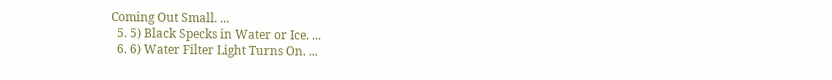Coming Out Small. ...
  5. 5) Black Specks in Water or Ice. ...
  6. 6) Water Filter Light Turns On. ...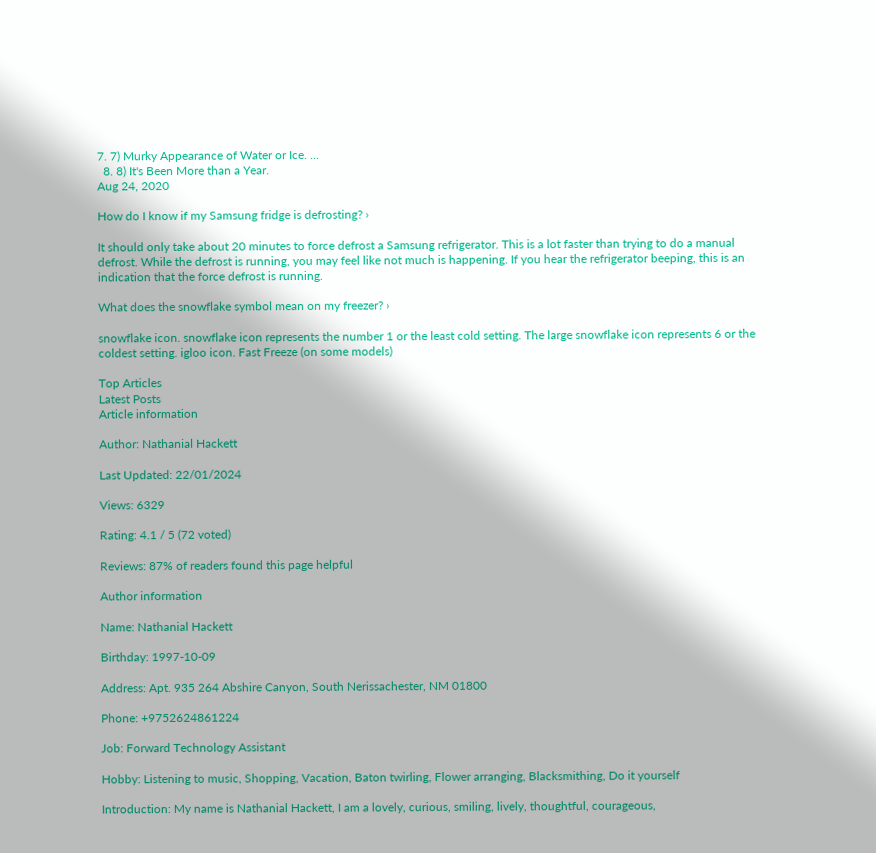7. 7) Murky Appearance of Water or Ice. ...
  8. 8) It's Been More than a Year.
Aug 24, 2020

How do I know if my Samsung fridge is defrosting? ›

It should only take about 20 minutes to force defrost a Samsung refrigerator. This is a lot faster than trying to do a manual defrost. While the defrost is running, you may feel like not much is happening. If you hear the refrigerator beeping, this is an indication that the force defrost is running.

What does the snowflake symbol mean on my freezer? ›

snowflake icon. snowflake icon represents the number 1 or the least cold setting. The large snowflake icon represents 6 or the coldest setting. igloo icon. Fast Freeze (on some models)

Top Articles
Latest Posts
Article information

Author: Nathanial Hackett

Last Updated: 22/01/2024

Views: 6329

Rating: 4.1 / 5 (72 voted)

Reviews: 87% of readers found this page helpful

Author information

Name: Nathanial Hackett

Birthday: 1997-10-09

Address: Apt. 935 264 Abshire Canyon, South Nerissachester, NM 01800

Phone: +9752624861224

Job: Forward Technology Assistant

Hobby: Listening to music, Shopping, Vacation, Baton twirling, Flower arranging, Blacksmithing, Do it yourself

Introduction: My name is Nathanial Hackett, I am a lovely, curious, smiling, lively, thoughtful, courageous,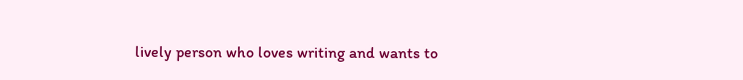lively person who loves writing and wants to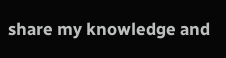share my knowledge and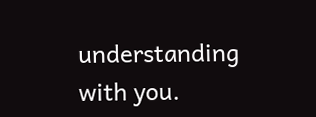understanding with you.